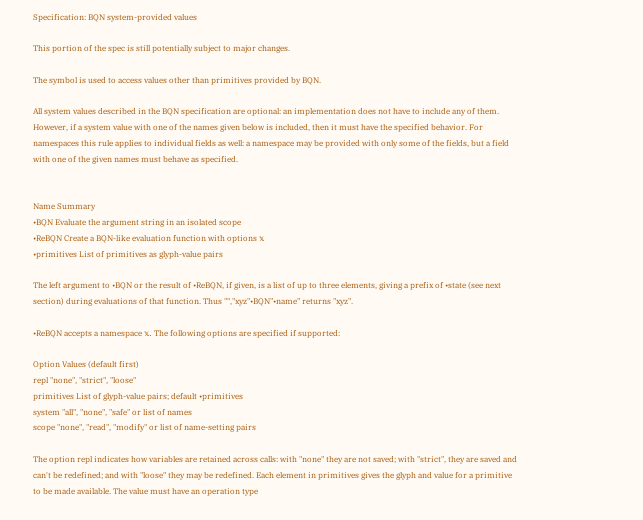Specification: BQN system-provided values

This portion of the spec is still potentially subject to major changes.

The symbol is used to access values other than primitives provided by BQN.

All system values described in the BQN specification are optional: an implementation does not have to include any of them. However, if a system value with one of the names given below is included, then it must have the specified behavior. For namespaces this rule applies to individual fields as well: a namespace may be provided with only some of the fields, but a field with one of the given names must behave as specified.


Name Summary
•BQN Evaluate the argument string in an isolated scope
•ReBQN Create a BQN-like evaluation function with options 𝕩
•primitives List of primitives as glyph-value pairs

The left argument to •BQN or the result of •ReBQN, if given, is a list of up to three elements, giving a prefix of •state (see next section) during evaluations of that function. Thus "","xyz"•BQN"•name" returns "xyz".

•ReBQN accepts a namespace 𝕩. The following options are specified if supported:

Option Values (default first)
repl "none", "strict", "loose"
primitives List of glyph-value pairs; default •primitives
system "all", "none", "safe" or list of names
scope "none", "read", "modify" or list of name-setting pairs

The option repl indicates how variables are retained across calls: with "none" they are not saved; with "strict", they are saved and can't be redefined; and with "loose" they may be redefined. Each element in primitives gives the glyph and value for a primitive to be made available. The value must have an operation type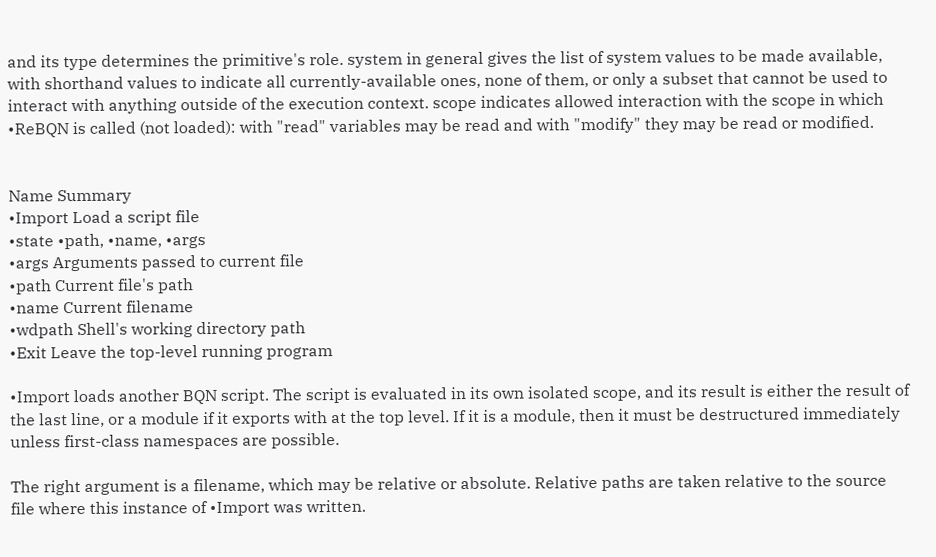and its type determines the primitive's role. system in general gives the list of system values to be made available, with shorthand values to indicate all currently-available ones, none of them, or only a subset that cannot be used to interact with anything outside of the execution context. scope indicates allowed interaction with the scope in which •ReBQN is called (not loaded): with "read" variables may be read and with "modify" they may be read or modified.


Name Summary
•Import Load a script file
•state •path, •name, •args
•args Arguments passed to current file
•path Current file's path
•name Current filename
•wdpath Shell's working directory path
•Exit Leave the top-level running program

•Import loads another BQN script. The script is evaluated in its own isolated scope, and its result is either the result of the last line, or a module if it exports with at the top level. If it is a module, then it must be destructured immediately unless first-class namespaces are possible.

The right argument is a filename, which may be relative or absolute. Relative paths are taken relative to the source file where this instance of •Import was written.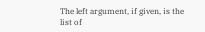The left argument, if given, is the list of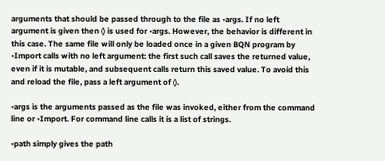arguments that should be passed through to the file as •args. If no left argument is given then ⟨⟩ is used for •args. However, the behavior is different in this case. The same file will only be loaded once in a given BQN program by •Import calls with no left argument: the first such call saves the returned value, even if it is mutable, and subsequent calls return this saved value. To avoid this and reload the file, pass a left argument of ⟨⟩.

•args is the arguments passed as the file was invoked, either from the command line or •Import. For command line calls it is a list of strings.

•path simply gives the path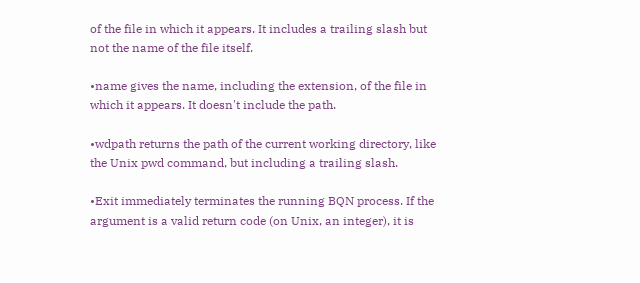of the file in which it appears. It includes a trailing slash but not the name of the file itself.

•name gives the name, including the extension, of the file in which it appears. It doesn't include the path.

•wdpath returns the path of the current working directory, like the Unix pwd command, but including a trailing slash.

•Exit immediately terminates the running BQN process. If the argument is a valid return code (on Unix, an integer), it is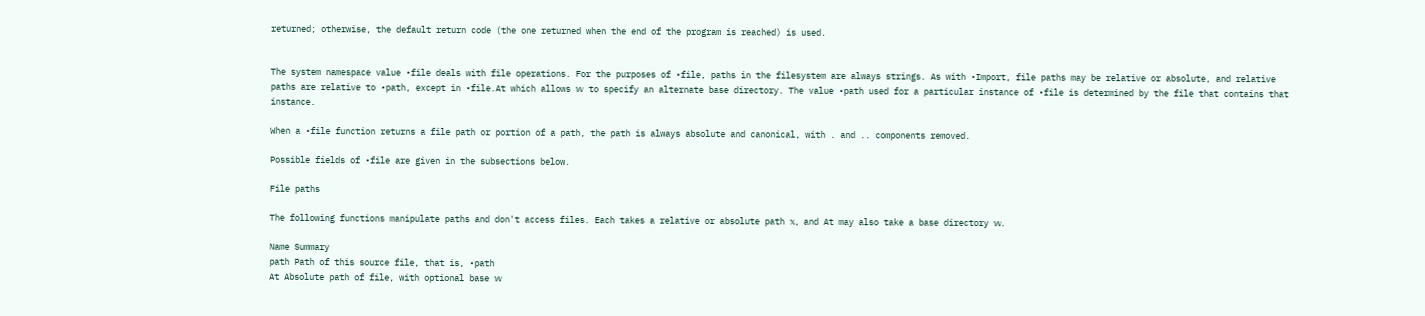returned; otherwise, the default return code (the one returned when the end of the program is reached) is used.


The system namespace value •file deals with file operations. For the purposes of •file, paths in the filesystem are always strings. As with •Import, file paths may be relative or absolute, and relative paths are relative to •path, except in •file.At which allows 𝕨 to specify an alternate base directory. The value •path used for a particular instance of •file is determined by the file that contains that instance.

When a •file function returns a file path or portion of a path, the path is always absolute and canonical, with . and .. components removed.

Possible fields of •file are given in the subsections below.

File paths

The following functions manipulate paths and don't access files. Each takes a relative or absolute path 𝕩, and At may also take a base directory 𝕨.

Name Summary
path Path of this source file, that is, •path
At Absolute path of file, with optional base 𝕨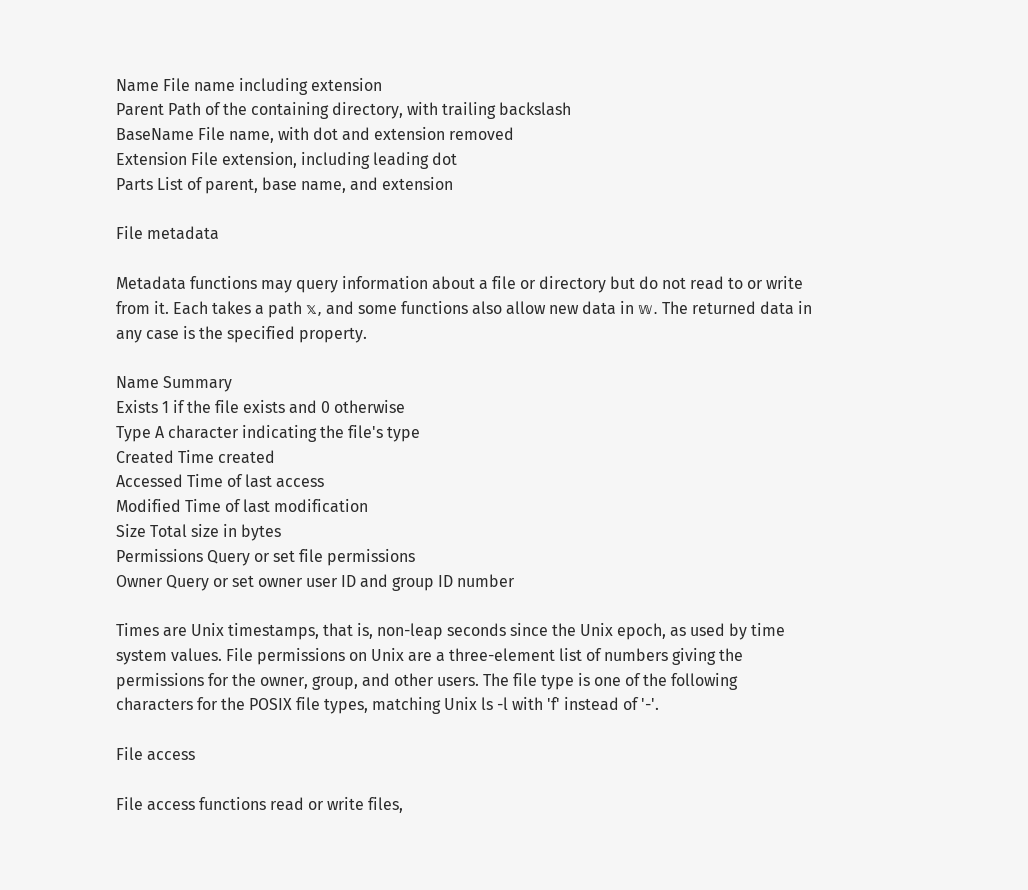Name File name including extension
Parent Path of the containing directory, with trailing backslash
BaseName File name, with dot and extension removed
Extension File extension, including leading dot
Parts List of parent, base name, and extension

File metadata

Metadata functions may query information about a file or directory but do not read to or write from it. Each takes a path 𝕩, and some functions also allow new data in 𝕨. The returned data in any case is the specified property.

Name Summary
Exists 1 if the file exists and 0 otherwise
Type A character indicating the file's type
Created Time created
Accessed Time of last access
Modified Time of last modification
Size Total size in bytes
Permissions Query or set file permissions
Owner Query or set owner user ID and group ID number

Times are Unix timestamps, that is, non-leap seconds since the Unix epoch, as used by time system values. File permissions on Unix are a three-element list of numbers giving the permissions for the owner, group, and other users. The file type is one of the following characters for the POSIX file types, matching Unix ls -l with 'f' instead of '-'.

File access

File access functions read or write files,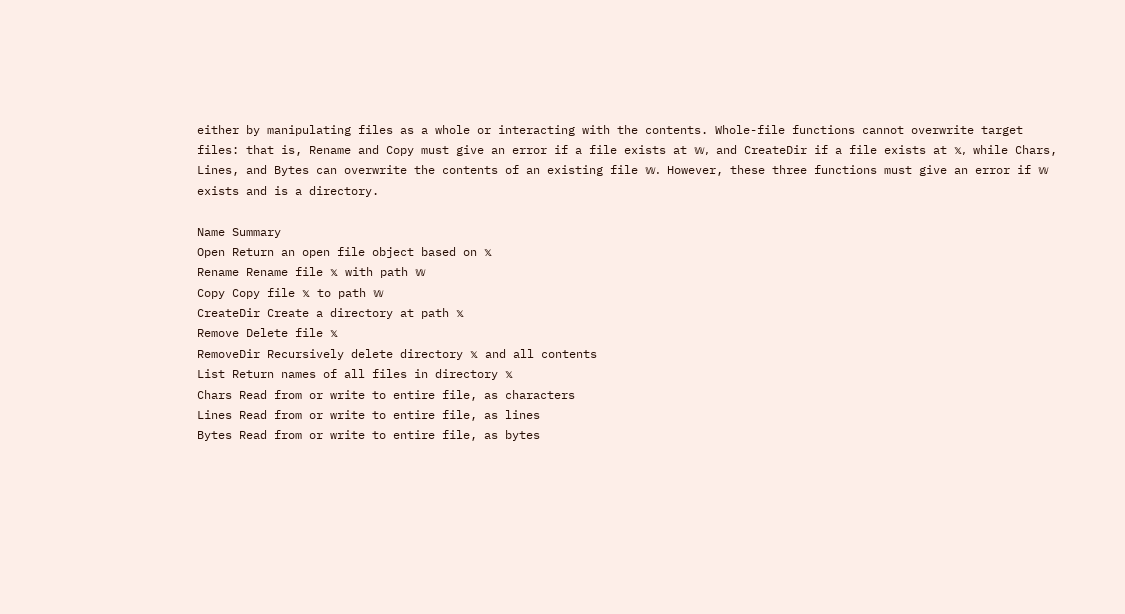either by manipulating files as a whole or interacting with the contents. Whole-file functions cannot overwrite target files: that is, Rename and Copy must give an error if a file exists at 𝕨, and CreateDir if a file exists at 𝕩, while Chars, Lines, and Bytes can overwrite the contents of an existing file 𝕨. However, these three functions must give an error if 𝕨 exists and is a directory.

Name Summary
Open Return an open file object based on 𝕩
Rename Rename file 𝕩 with path 𝕨
Copy Copy file 𝕩 to path 𝕨
CreateDir Create a directory at path 𝕩
Remove Delete file 𝕩
RemoveDir Recursively delete directory 𝕩 and all contents
List Return names of all files in directory 𝕩
Chars Read from or write to entire file, as characters
Lines Read from or write to entire file, as lines
Bytes Read from or write to entire file, as bytes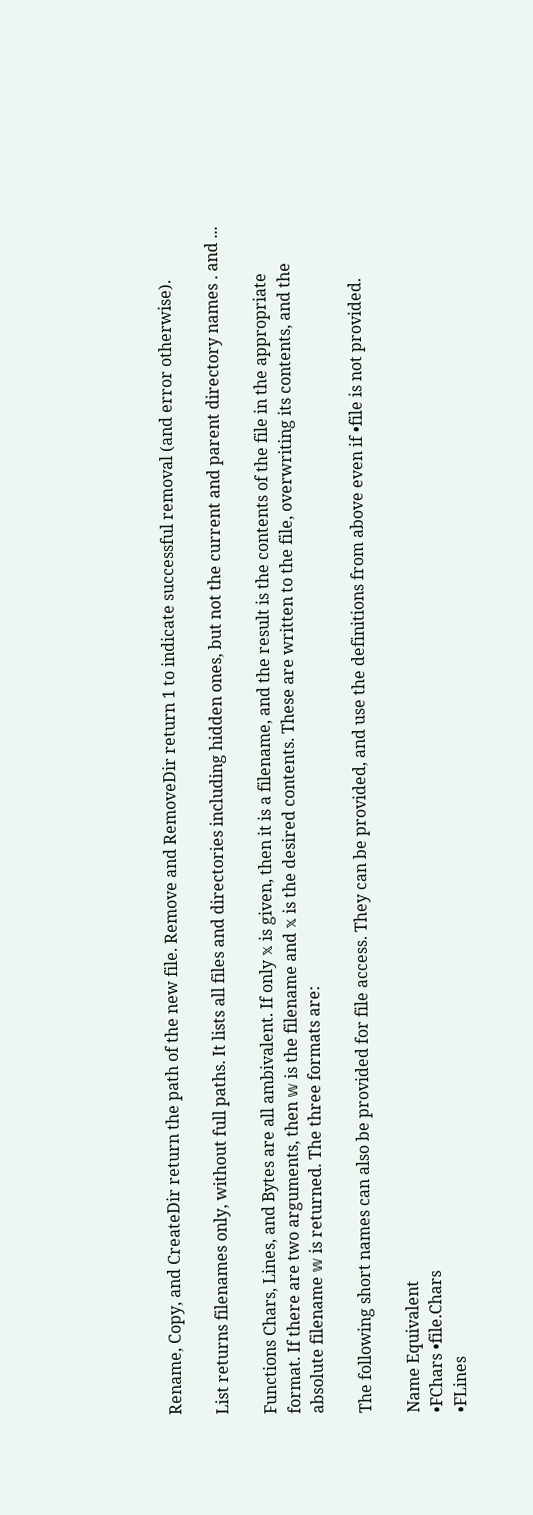Rename, Copy, and CreateDir return the path of the new file. Remove and RemoveDir return 1 to indicate successful removal (and error otherwise).

List returns filenames only, without full paths. It lists all files and directories including hidden ones, but not the current and parent directory names . and ...

Functions Chars, Lines, and Bytes are all ambivalent. If only 𝕩 is given, then it is a filename, and the result is the contents of the file in the appropriate format. If there are two arguments, then 𝕨 is the filename and 𝕩 is the desired contents. These are written to the file, overwriting its contents, and the absolute filename 𝕨 is returned. The three formats are:

The following short names can also be provided for file access. They can be provided, and use the definitions from above even if •file is not provided.

Name Equivalent
•FChars •file.Chars
•FLines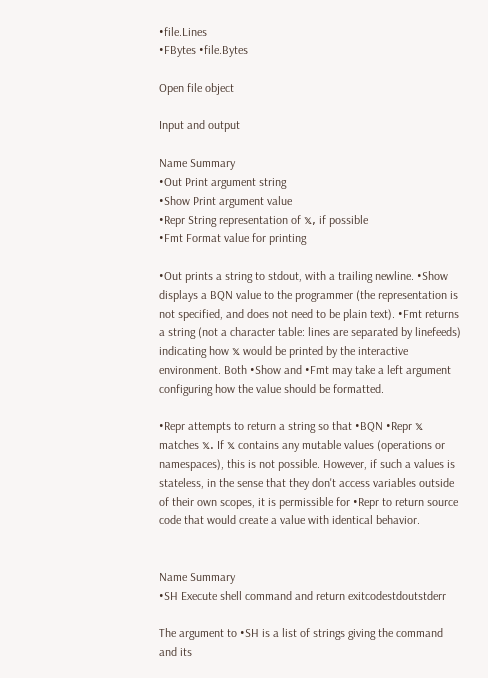•file.Lines
•FBytes •file.Bytes

Open file object

Input and output

Name Summary
•Out Print argument string
•Show Print argument value
•Repr String representation of 𝕩, if possible
•Fmt Format value for printing

•Out prints a string to stdout, with a trailing newline. •Show displays a BQN value to the programmer (the representation is not specified, and does not need to be plain text). •Fmt returns a string (not a character table: lines are separated by linefeeds) indicating how 𝕩 would be printed by the interactive environment. Both •Show and •Fmt may take a left argument configuring how the value should be formatted.

•Repr attempts to return a string so that •BQN •Repr 𝕩 matches 𝕩. If 𝕩 contains any mutable values (operations or namespaces), this is not possible. However, if such a values is stateless, in the sense that they don't access variables outside of their own scopes, it is permissible for •Repr to return source code that would create a value with identical behavior.


Name Summary
•SH Execute shell command and return exitcodestdoutstderr

The argument to •SH is a list of strings giving the command and its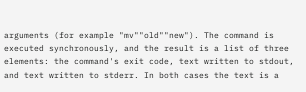arguments (for example "mv""old""new"). The command is executed synchronously, and the result is a list of three elements: the command's exit code, text written to stdout, and text written to stderr. In both cases the text is a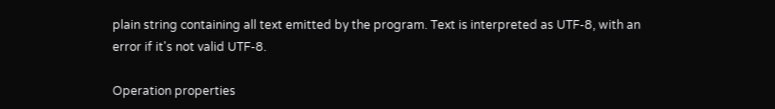plain string containing all text emitted by the program. Text is interpreted as UTF-8, with an error if it's not valid UTF-8.

Operation properties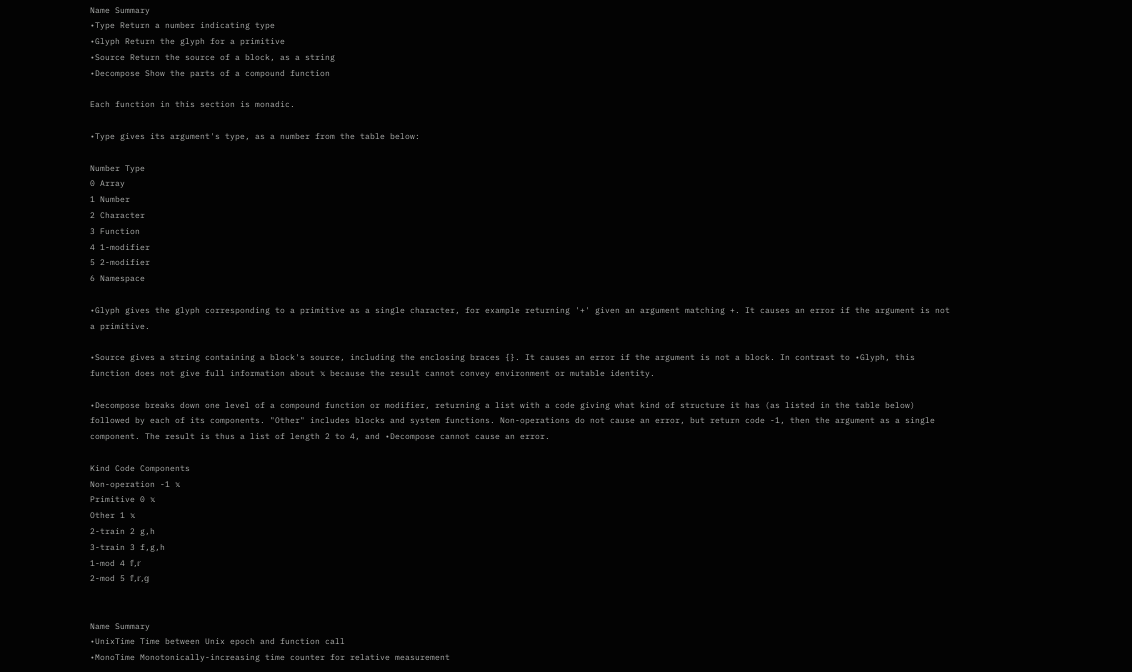Name Summary
•Type Return a number indicating type
•Glyph Return the glyph for a primitive
•Source Return the source of a block, as a string
•Decompose Show the parts of a compound function

Each function in this section is monadic.

•Type gives its argument's type, as a number from the table below:

Number Type
0 Array
1 Number
2 Character
3 Function
4 1-modifier
5 2-modifier
6 Namespace

•Glyph gives the glyph corresponding to a primitive as a single character, for example returning '+' given an argument matching +. It causes an error if the argument is not a primitive.

•Source gives a string containing a block's source, including the enclosing braces {}. It causes an error if the argument is not a block. In contrast to •Glyph, this function does not give full information about 𝕩 because the result cannot convey environment or mutable identity.

•Decompose breaks down one level of a compound function or modifier, returning a list with a code giving what kind of structure it has (as listed in the table below) followed by each of its components. "Other" includes blocks and system functions. Non-operations do not cause an error, but return code -1, then the argument as a single component. The result is thus a list of length 2 to 4, and •Decompose cannot cause an error.

Kind Code Components
Non-operation -1 𝕩
Primitive 0 𝕩
Other 1 𝕩
2-train 2 g,h
3-train 3 f,g,h
1-mod 4 𝕗,𝕣
2-mod 5 𝕗,𝕣,𝕘


Name Summary
•UnixTime Time between Unix epoch and function call
•MonoTime Monotonically-increasing time counter for relative measurement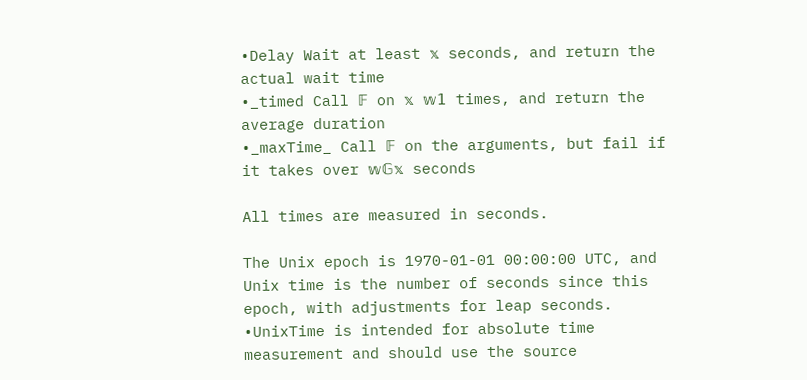•Delay Wait at least 𝕩 seconds, and return the actual wait time
•_timed Call 𝔽 on 𝕩 𝕨1 times, and return the average duration
•_maxTime_ Call 𝔽 on the arguments, but fail if it takes over 𝕨𝔾𝕩 seconds

All times are measured in seconds.

The Unix epoch is 1970-01-01 00:00:00 UTC, and Unix time is the number of seconds since this epoch, with adjustments for leap seconds. •UnixTime is intended for absolute time measurement and should use the source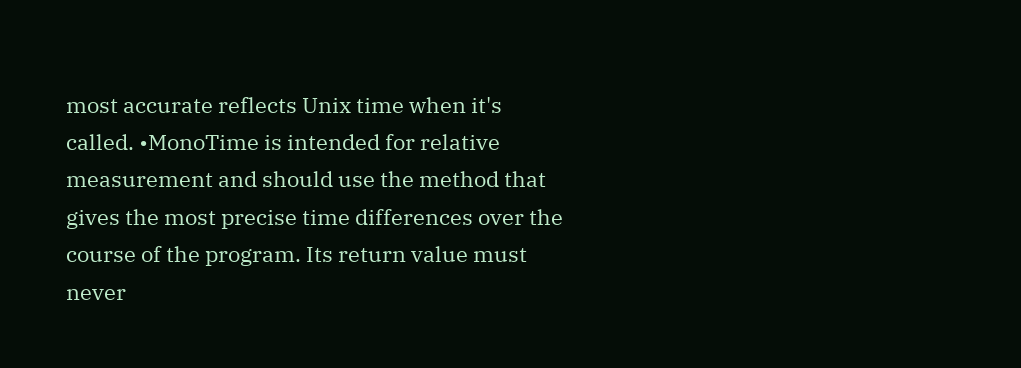most accurate reflects Unix time when it's called. •MonoTime is intended for relative measurement and should use the method that gives the most precise time differences over the course of the program. Its return value must never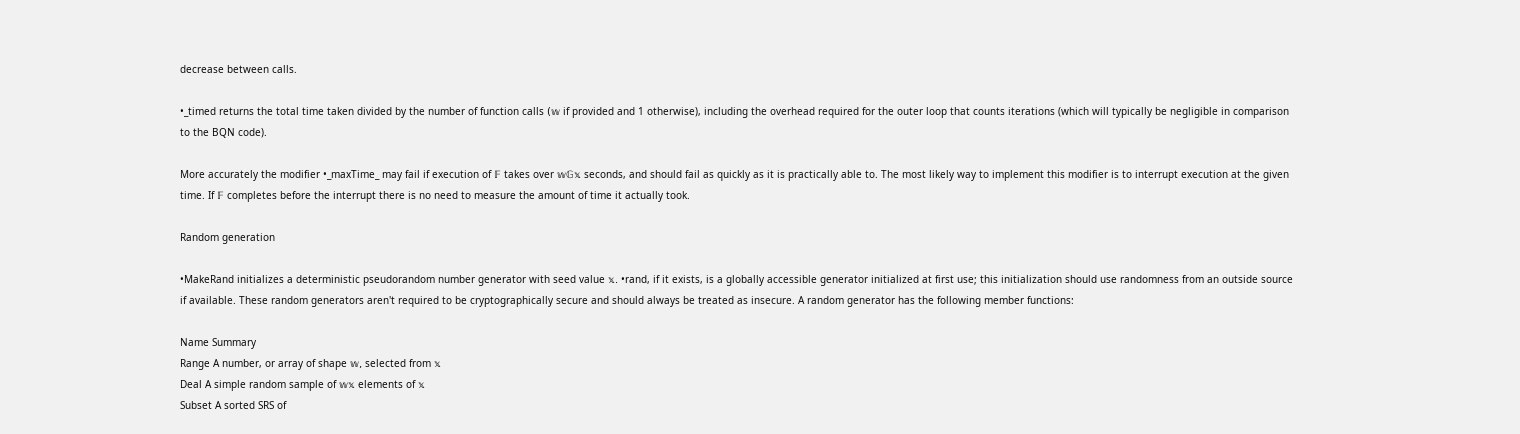decrease between calls.

•_timed returns the total time taken divided by the number of function calls (𝕨 if provided and 1 otherwise), including the overhead required for the outer loop that counts iterations (which will typically be negligible in comparison to the BQN code).

More accurately the modifier •_maxTime_ may fail if execution of 𝔽 takes over 𝕨𝔾𝕩 seconds, and should fail as quickly as it is practically able to. The most likely way to implement this modifier is to interrupt execution at the given time. If 𝔽 completes before the interrupt there is no need to measure the amount of time it actually took.

Random generation

•MakeRand initializes a deterministic pseudorandom number generator with seed value 𝕩. •rand, if it exists, is a globally accessible generator initialized at first use; this initialization should use randomness from an outside source if available. These random generators aren't required to be cryptographically secure and should always be treated as insecure. A random generator has the following member functions:

Name Summary
Range A number, or array of shape 𝕨, selected from 𝕩
Deal A simple random sample of 𝕨𝕩 elements of 𝕩
Subset A sorted SRS of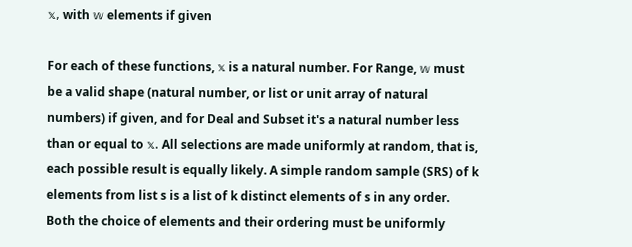𝕩, with 𝕨 elements if given

For each of these functions, 𝕩 is a natural number. For Range, 𝕨 must be a valid shape (natural number, or list or unit array of natural numbers) if given, and for Deal and Subset it's a natural number less than or equal to 𝕩. All selections are made uniformly at random, that is, each possible result is equally likely. A simple random sample (SRS) of k elements from list s is a list of k distinct elements of s in any order. Both the choice of elements and their ordering must be uniformly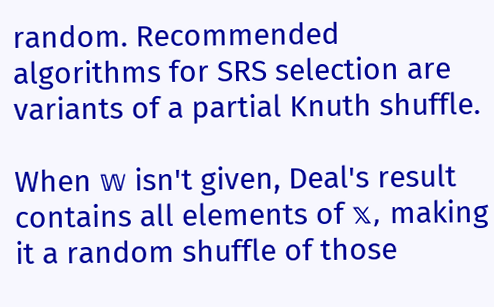random. Recommended algorithms for SRS selection are variants of a partial Knuth shuffle.

When 𝕨 isn't given, Deal's result contains all elements of 𝕩, making it a random shuffle of those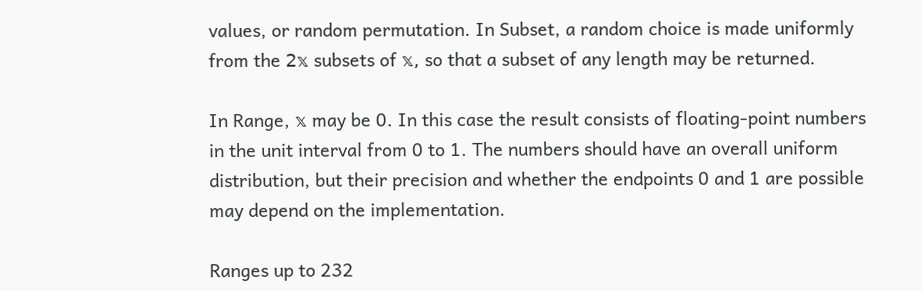values, or random permutation. In Subset, a random choice is made uniformly from the 2𝕩 subsets of 𝕩, so that a subset of any length may be returned.

In Range, 𝕩 may be 0. In this case the result consists of floating-point numbers in the unit interval from 0 to 1. The numbers should have an overall uniform distribution, but their precision and whether the endpoints 0 and 1 are possible may depend on the implementation.

Ranges up to 232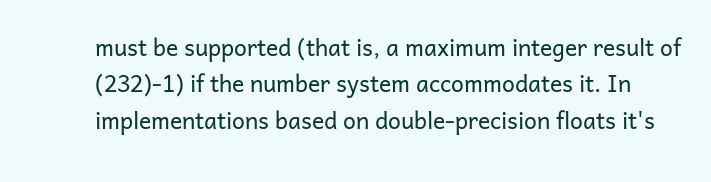must be supported (that is, a maximum integer result of (232)-1) if the number system accommodates it. In implementations based on double-precision floats it's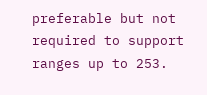preferable but not required to support ranges up to 253.